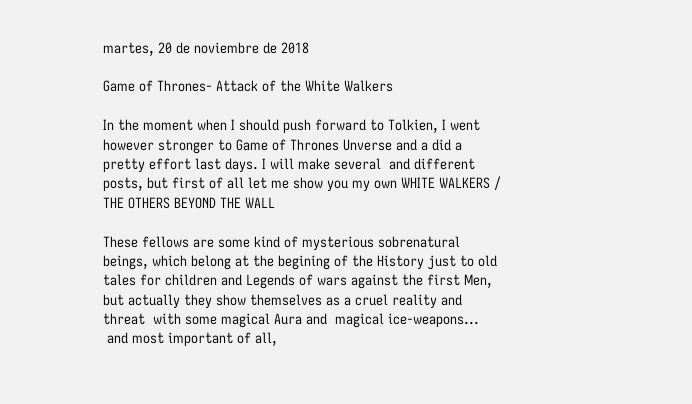martes, 20 de noviembre de 2018

Game of Thrones- Attack of the White Walkers

In the moment when I should push forward to Tolkien, I went however stronger to Game of Thrones Unverse and a did a pretty effort last days. I will make several  and different posts, but first of all let me show you my own WHITE WALKERS / THE OTHERS BEYOND THE WALL

These fellows are some kind of mysterious sobrenatural beings, which belong at the begining of the History just to old tales for children and Legends of wars against the first Men, but actually they show themselves as a cruel reality and threat  with some magical Aura and  magical ice-weapons...
 and most important of all,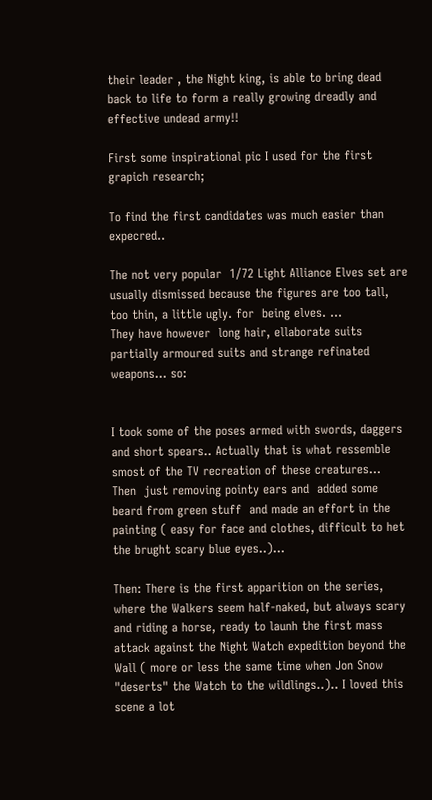their leader , the Night king, is able to bring dead back to life to form a really growing dreadly and effective undead army!!

First some inspirational pic I used for the first grapich research;

To find the first candidates was much easier than expecred..

The not very popular  1/72 Light Alliance Elves set are  usually dismissed because the figures are too tall, too thin, a little ugly. for  being elves. ...
They have however  long hair, ellaborate suits  partially armoured suits and strange refinated weapons... so:


I took some of the poses armed with swords, daggers and short spears.. Actually that is what ressemble smost of the TV recreation of these creatures...
Then  just removing pointy ears and  added some beard from green stuff  and made an effort in the painting ( easy for face and clothes, difficult to het the brught scary blue eyes..)...

Then: There is the first apparition on the series, where the Walkers seem half-naked, but always scary and riding a horse, ready to launh the first mass attack against the Night Watch expedition beyond the Wall ( more or less the same time when Jon Snow "deserts" the Watch to the wildlings..).. I loved this scene a lot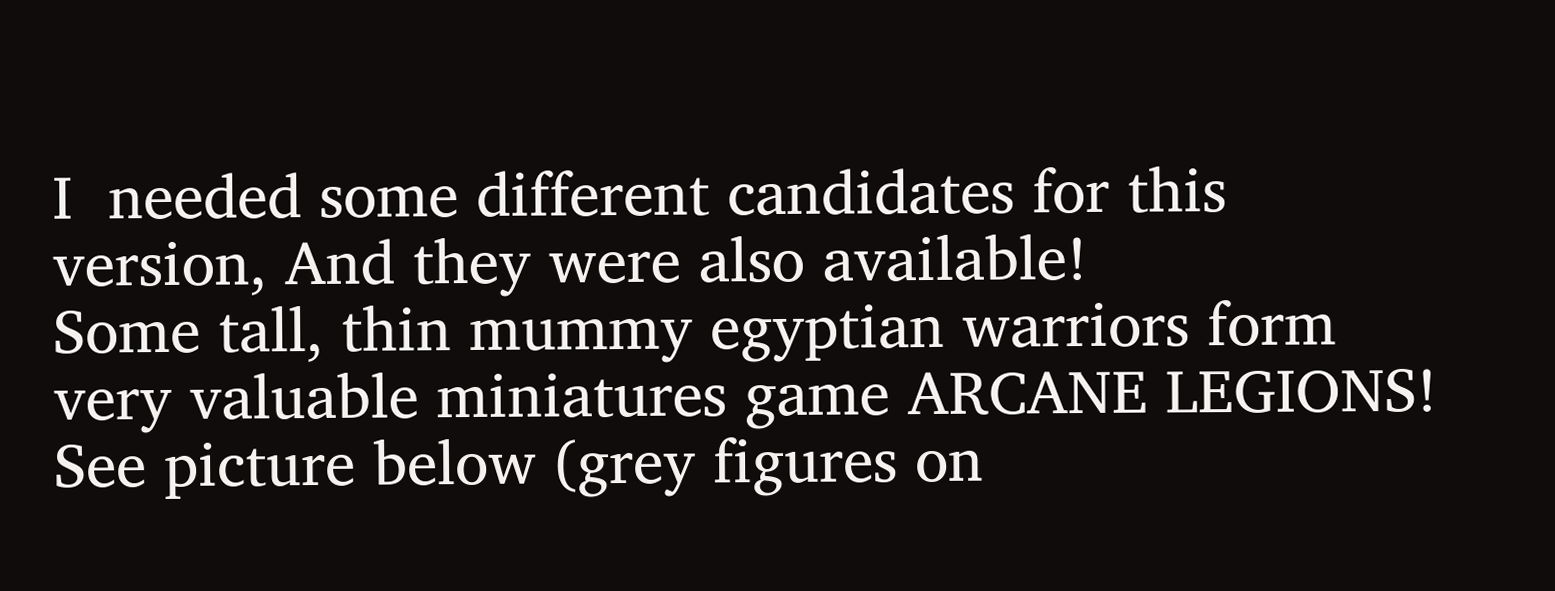I  needed some different candidates for this version, And they were also available!
Some tall, thin mummy egyptian warriors form very valuable miniatures game ARCANE LEGIONS! See picture below (grey figures on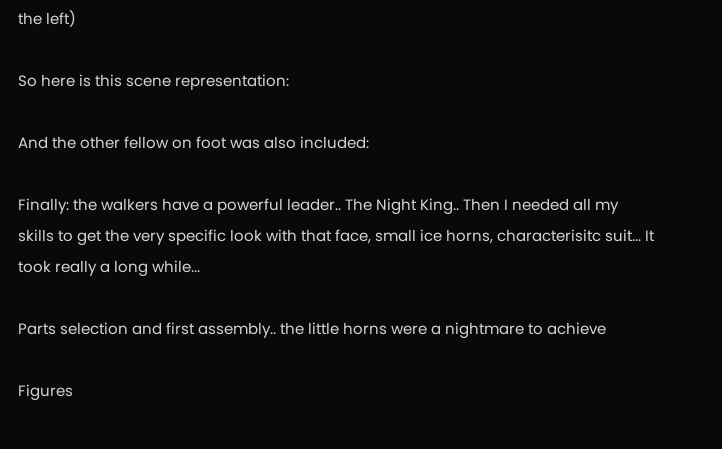the left)

So here is this scene representation:

And the other fellow on foot was also included:

Finally: the walkers have a powerful leader.. The Night King.. Then I needed all my skills to get the very specific look with that face, small ice horns, characterisitc suit... It took really a long while...

Parts selection and first assembly.. the little horns were a nightmare to achieve

Figures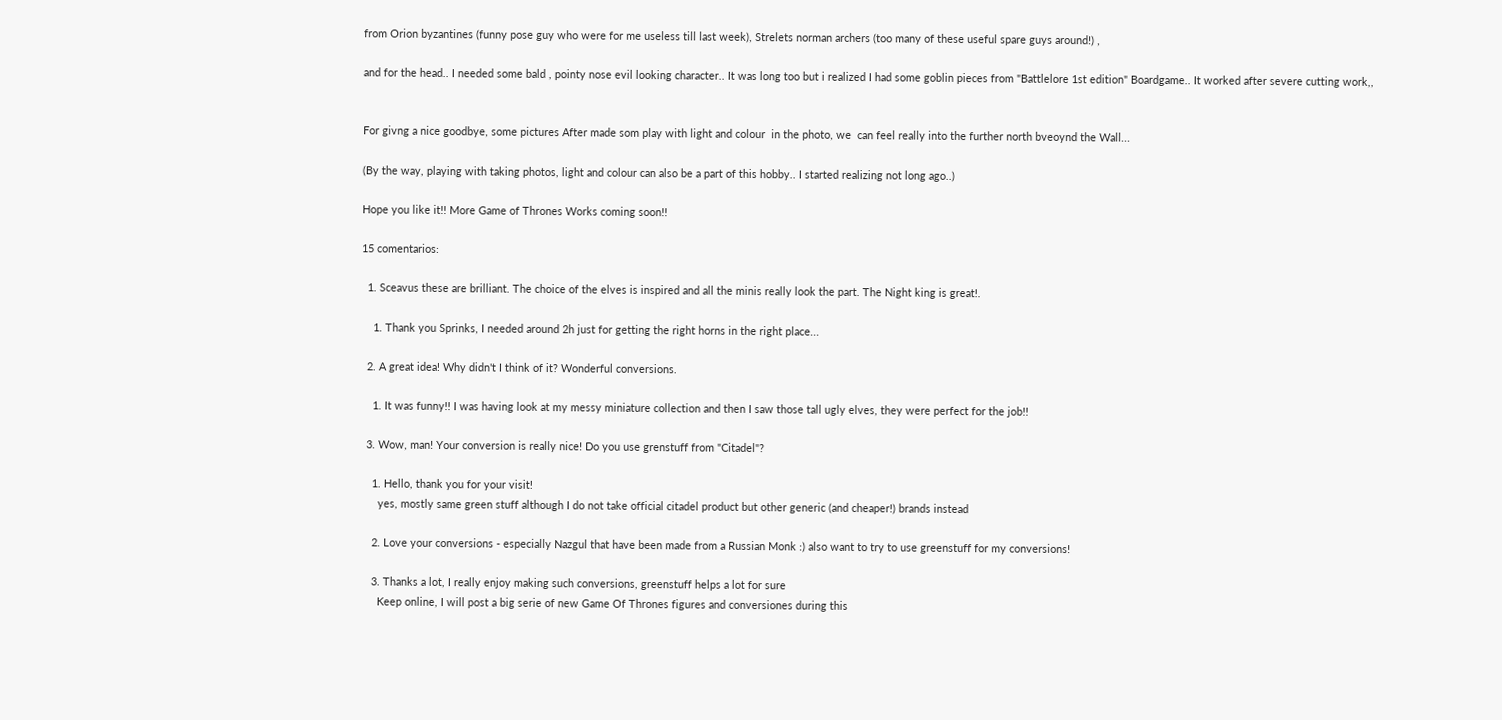from Orion byzantines (funny pose guy who were for me useless till last week), Strelets norman archers (too many of these useful spare guys around!) ,

and for the head.. I needed some bald , pointy nose evil looking character.. It was long too but i realized I had some goblin pieces from "Battlelore 1st edition" Boardgame.. It worked after severe cutting work,,


For givng a nice goodbye, some pictures After made som play with light and colour  in the photo, we  can feel really into the further north bveoynd the Wall...

(By the way, playing with taking photos, light and colour can also be a part of this hobby.. I started realizing not long ago..)

Hope you like it!! More Game of Thrones Works coming soon!!

15 comentarios:

  1. Sceavus these are brilliant. The choice of the elves is inspired and all the minis really look the part. The Night king is great!.

    1. Thank you Sprinks, I needed around 2h just for getting the right horns in the right place...

  2. A great idea! Why didn't I think of it? Wonderful conversions.

    1. It was funny!! I was having look at my messy miniature collection and then I saw those tall ugly elves, they were perfect for the job!!

  3. Wow, man! Your conversion is really nice! Do you use grenstuff from "Citadel"?

    1. Hello, thank you for your visit!
      yes, mostly same green stuff although I do not take official citadel product but other generic (and cheaper!) brands instead

    2. Love your conversions - especially Nazgul that have been made from a Russian Monk :) also want to try to use greenstuff for my conversions!

    3. Thanks a lot, I really enjoy making such conversions, greenstuff helps a lot for sure
      Keep online, I will post a big serie of new Game Of Thrones figures and conversiones during this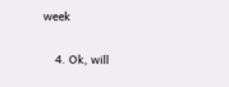week

    4. Ok, will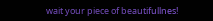wait your piece of beautifullnes!